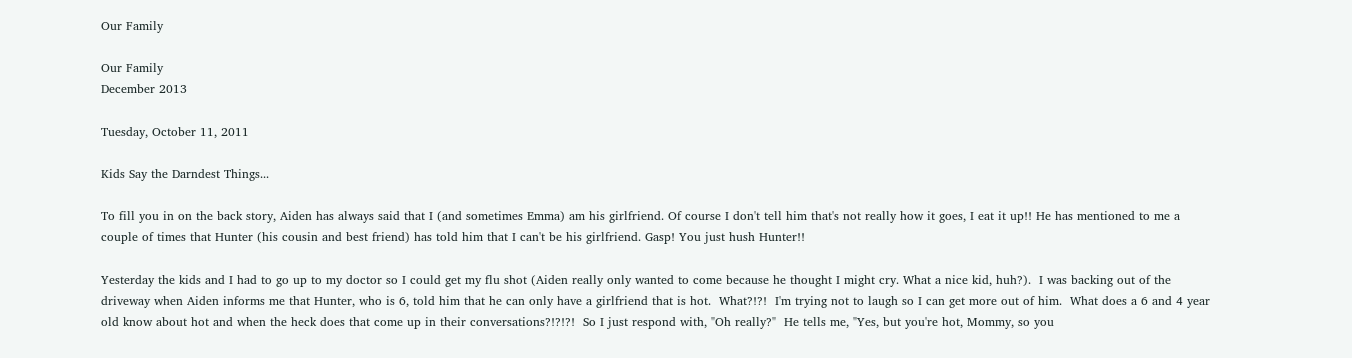Our Family

Our Family
December 2013

Tuesday, October 11, 2011

Kids Say the Darndest Things...

To fill you in on the back story, Aiden has always said that I (and sometimes Emma) am his girlfriend. Of course I don't tell him that's not really how it goes, I eat it up!! He has mentioned to me a couple of times that Hunter (his cousin and best friend) has told him that I can't be his girlfriend. Gasp! You just hush Hunter!!

Yesterday the kids and I had to go up to my doctor so I could get my flu shot (Aiden really only wanted to come because he thought I might cry. What a nice kid, huh?).  I was backing out of the driveway when Aiden informs me that Hunter, who is 6, told him that he can only have a girlfriend that is hot.  What?!?!  I'm trying not to laugh so I can get more out of him.  What does a 6 and 4 year old know about hot and when the heck does that come up in their conversations?!?!?!  So I just respond with, "Oh really?"  He tells me, "Yes, but you're hot, Mommy, so you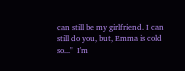can still be my girlfriend. I can still do you, but, Emma is cold so..."  I'm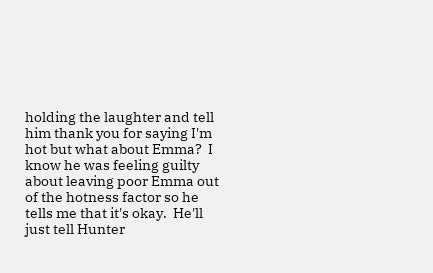holding the laughter and tell him thank you for saying I'm hot but what about Emma?  I know he was feeling guilty about leaving poor Emma out of the hotness factor so he tells me that it's okay.  He'll just tell Hunter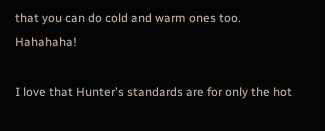that you can do cold and warm ones too. Hahahaha!

I love that Hunter's standards are for only the hot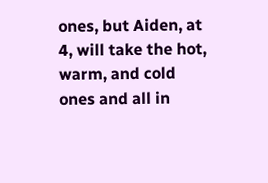ones, but Aiden, at 4, will take the hot, warm, and cold ones and all in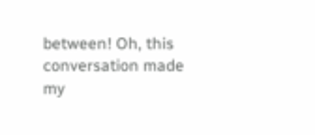between! Oh, this conversation made my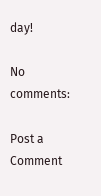day!

No comments:

Post a Comment